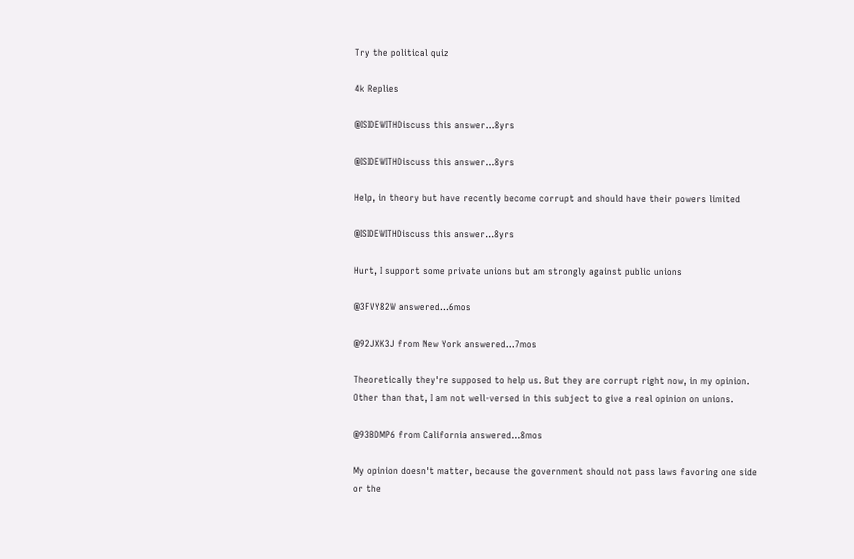Try the political quiz

4k Replies

@ISIDEWITHDiscuss this answer...8yrs

@ISIDEWITHDiscuss this answer...8yrs

Help, in theory but have recently become corrupt and should have their powers limited

@ISIDEWITHDiscuss this answer...8yrs

Hurt, I support some private unions but am strongly against public unions

@3FVY82W answered…6mos

@92JXK3J from New York answered…7mos

Theoretically they're supposed to help us. But they are corrupt right now, in my opinion. Other than that, I am not well-versed in this subject to give a real opinion on unions.

@93BDMP6 from California answered…8mos

My opinion doesn't matter, because the government should not pass laws favoring one side or the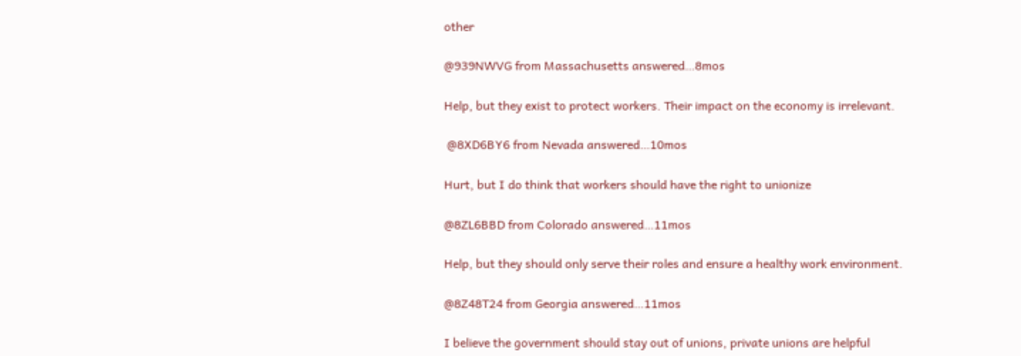other

@939NWVG from Massachusetts answered…8mos

Help, but they exist to protect workers. Their impact on the economy is irrelevant.

 @8XD6BY6 from Nevada answered…10mos

Hurt, but I do think that workers should have the right to unionize

@8ZL6BBD from Colorado answered…11mos

Help, but they should only serve their roles and ensure a healthy work environment.

@8Z48T24 from Georgia answered…11mos

I believe the government should stay out of unions, private unions are helpful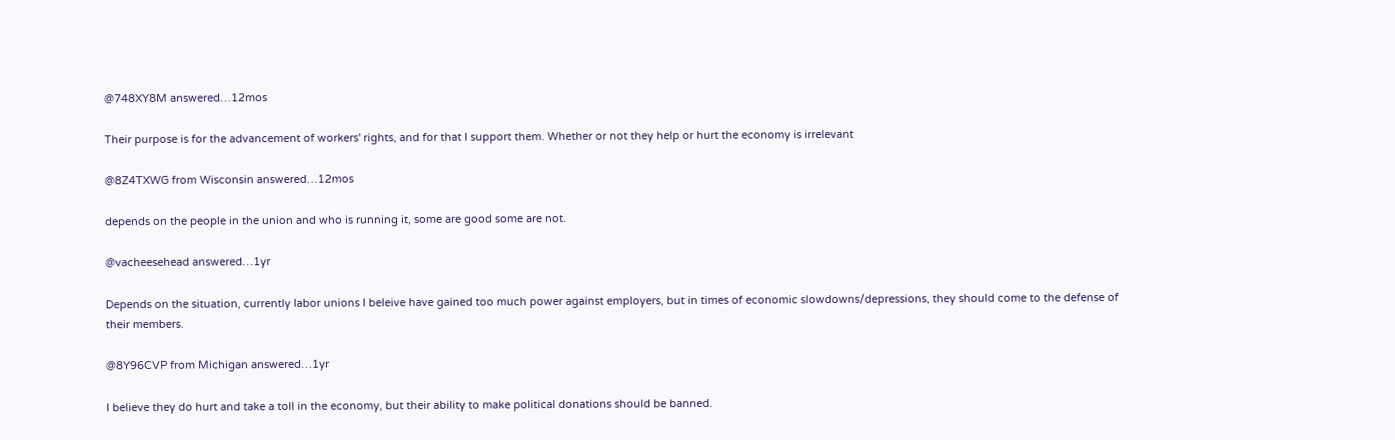@748XY8M answered…12mos

Their purpose is for the advancement of workers' rights, and for that I support them. Whether or not they help or hurt the economy is irrelevant

@8Z4TXWG from Wisconsin answered…12mos

depends on the people in the union and who is running it, some are good some are not.

@vacheesehead answered…1yr

Depends on the situation, currently labor unions I beleive have gained too much power against employers, but in times of economic slowdowns/depressions, they should come to the defense of their members.

@8Y96CVP from Michigan answered…1yr

I believe they do hurt and take a toll in the economy, but their ability to make political donations should be banned.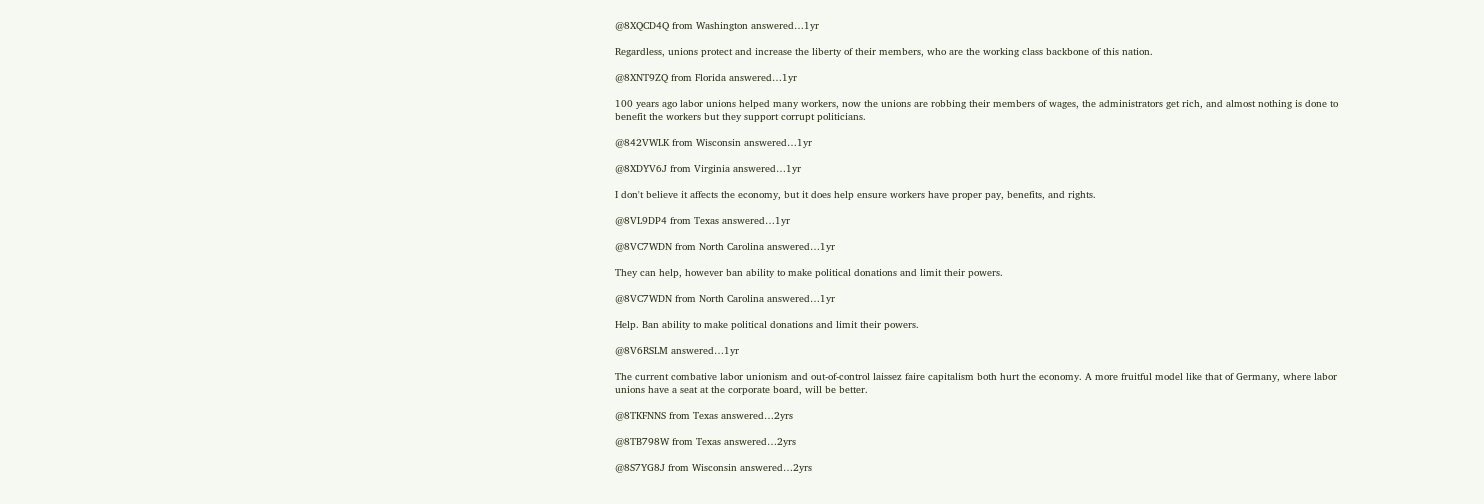@8XQCD4Q from Washington answered…1yr

Regardless, unions protect and increase the liberty of their members, who are the working class backbone of this nation.

@8XNT9ZQ from Florida answered…1yr

100 years ago labor unions helped many workers, now the unions are robbing their members of wages, the administrators get rich, and almost nothing is done to benefit the workers but they support corrupt politicians.

@842VWLK from Wisconsin answered…1yr

@8XDYV6J from Virginia answered…1yr

I don't believe it affects the economy, but it does help ensure workers have proper pay, benefits, and rights.

@8VL9DP4 from Texas answered…1yr

@8VC7WDN from North Carolina answered…1yr

They can help, however ban ability to make political donations and limit their powers.

@8VC7WDN from North Carolina answered…1yr

Help. Ban ability to make political donations and limit their powers.

@8V6RSLM answered…1yr

The current combative labor unionism and out-of-control laissez faire capitalism both hurt the economy. A more fruitful model like that of Germany, where labor unions have a seat at the corporate board, will be better.

@8TKFNNS from Texas answered…2yrs

@8TB798W from Texas answered…2yrs

@8S7YG8J from Wisconsin answered…2yrs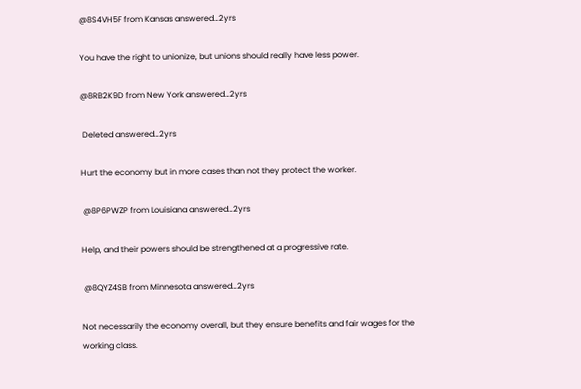@8S4VH5F from Kansas answered…2yrs

You have the right to unionize, but unions should really have less power.

@8RB2K9D from New York answered…2yrs

 Deleted answered…2yrs

Hurt the economy but in more cases than not they protect the worker.

 @8P6PWZP from Louisiana answered…2yrs

Help, and their powers should be strengthened at a progressive rate.

 @8QYZ4SB from Minnesota answered…2yrs

Not necessarily the economy overall, but they ensure benefits and fair wages for the working class.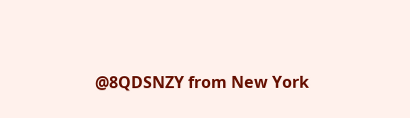@8QDSNZY from New York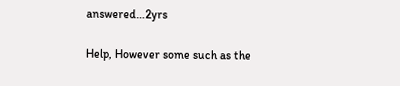answered…2yrs

Help, However some such as the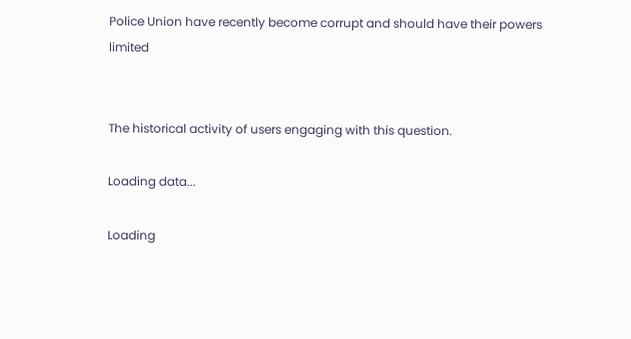Police Union have recently become corrupt and should have their powers limited


The historical activity of users engaging with this question.

Loading data...

Loading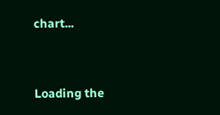chart...


Loading the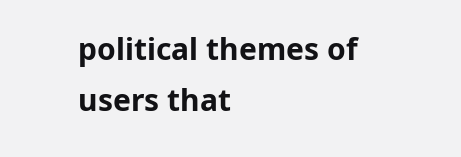political themes of users that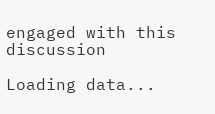engaged with this discussion

Loading data...